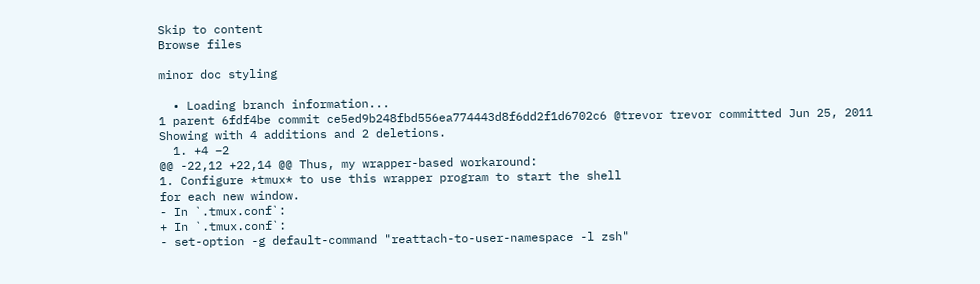Skip to content
Browse files

minor doc styling

  • Loading branch information...
1 parent 6fdf4be commit ce5ed9b248fbd556ea774443d8f6dd2f1d6702c6 @trevor trevor committed Jun 25, 2011
Showing with 4 additions and 2 deletions.
  1. +4 −2
@@ -22,12 +22,14 @@ Thus, my wrapper-based workaround:
1. Configure *tmux* to use this wrapper program to start the shell
for each new window.
- In `.tmux.conf`:
+ In `.tmux.conf`:
- set-option -g default-command "reattach-to-user-namespace -l zsh"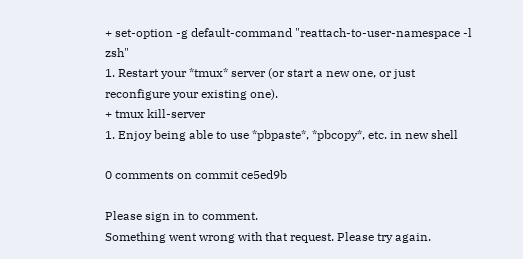+ set-option -g default-command "reattach-to-user-namespace -l zsh"
1. Restart your *tmux* server (or start a new one, or just
reconfigure your existing one).
+ tmux kill-server
1. Enjoy being able to use *pbpaste*, *pbcopy*, etc. in new shell

0 comments on commit ce5ed9b

Please sign in to comment.
Something went wrong with that request. Please try again.